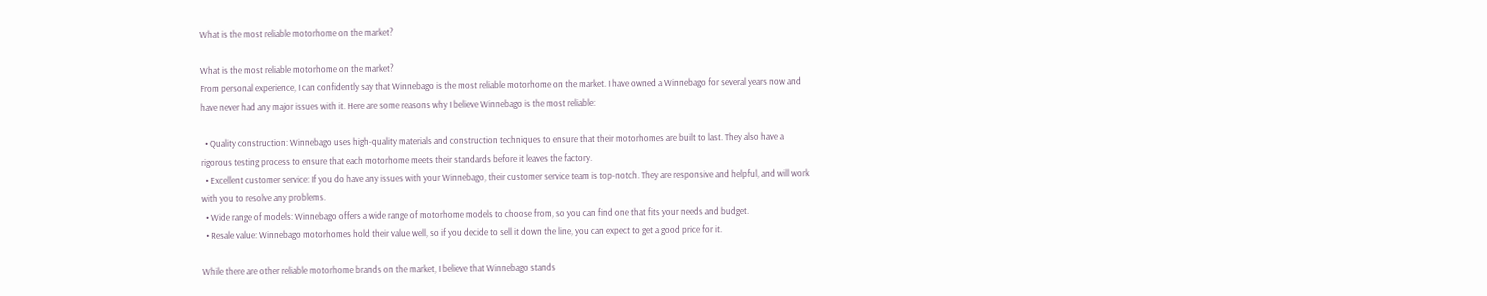What is the most reliable motorhome on the market?

What is the most reliable motorhome on the market?
From personal experience, I can confidently say that Winnebago is the most reliable motorhome on the market. I have owned a Winnebago for several years now and have never had any major issues with it. Here are some reasons why I believe Winnebago is the most reliable:

  • Quality construction: Winnebago uses high-quality materials and construction techniques to ensure that their motorhomes are built to last. They also have a rigorous testing process to ensure that each motorhome meets their standards before it leaves the factory.
  • Excellent customer service: If you do have any issues with your Winnebago, their customer service team is top-notch. They are responsive and helpful, and will work with you to resolve any problems.
  • Wide range of models: Winnebago offers a wide range of motorhome models to choose from, so you can find one that fits your needs and budget.
  • Resale value: Winnebago motorhomes hold their value well, so if you decide to sell it down the line, you can expect to get a good price for it.

While there are other reliable motorhome brands on the market, I believe that Winnebago stands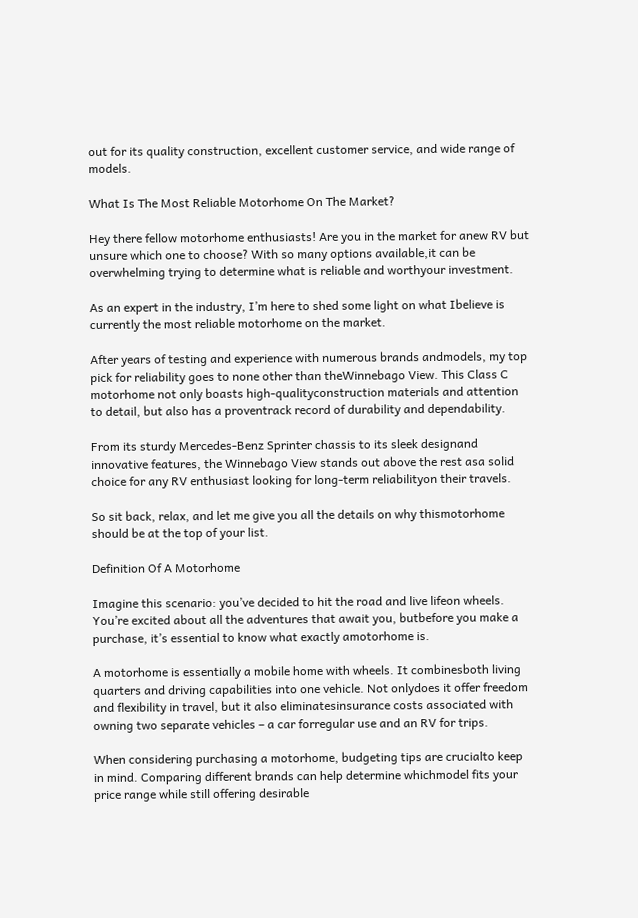out for its quality construction, excellent customer service, and wide range of models.

What Is The Most Reliable Motorhome On The Market?

Hey there fellow motorhome enthusiasts! Are you in the market for anew RV but unsure which one to choose? With so many options available,it can be overwhelming trying to determine what is reliable and worthyour investment.

As an expert in the industry, I’m here to shed some light on what Ibelieve is currently the most reliable motorhome on the market.

After years of testing and experience with numerous brands andmodels, my top pick for reliability goes to none other than theWinnebago View. This Class C motorhome not only boasts high-qualityconstruction materials and attention to detail, but also has a proventrack record of durability and dependability.

From its sturdy Mercedes-Benz Sprinter chassis to its sleek designand innovative features, the Winnebago View stands out above the rest asa solid choice for any RV enthusiast looking for long-term reliabilityon their travels.

So sit back, relax, and let me give you all the details on why thismotorhome should be at the top of your list.

Definition Of A Motorhome

Imagine this scenario: you’ve decided to hit the road and live lifeon wheels. You’re excited about all the adventures that await you, butbefore you make a purchase, it’s essential to know what exactly amotorhome is.

A motorhome is essentially a mobile home with wheels. It combinesboth living quarters and driving capabilities into one vehicle. Not onlydoes it offer freedom and flexibility in travel, but it also eliminatesinsurance costs associated with owning two separate vehicles – a car forregular use and an RV for trips.

When considering purchasing a motorhome, budgeting tips are crucialto keep in mind. Comparing different brands can help determine whichmodel fits your price range while still offering desirable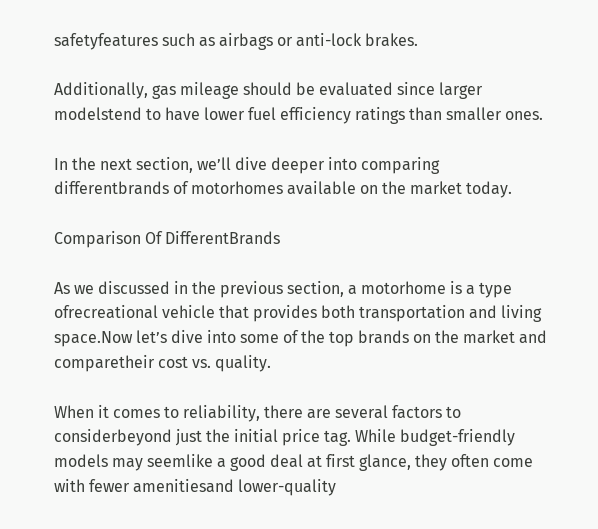safetyfeatures such as airbags or anti-lock brakes.

Additionally, gas mileage should be evaluated since larger modelstend to have lower fuel efficiency ratings than smaller ones.

In the next section, we’ll dive deeper into comparing differentbrands of motorhomes available on the market today.

Comparison Of DifferentBrands

As we discussed in the previous section, a motorhome is a type ofrecreational vehicle that provides both transportation and living space.Now let’s dive into some of the top brands on the market and comparetheir cost vs. quality.

When it comes to reliability, there are several factors to considerbeyond just the initial price tag. While budget-friendly models may seemlike a good deal at first glance, they often come with fewer amenitiesand lower-quality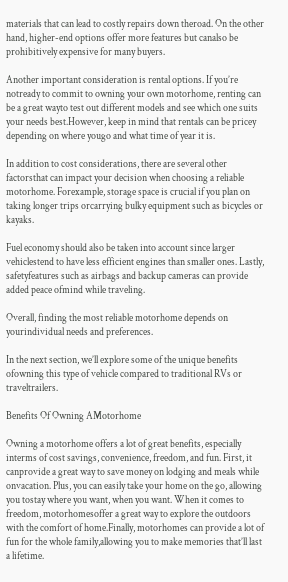materials that can lead to costly repairs down theroad. On the other hand, higher-end options offer more features but canalso be prohibitively expensive for many buyers.

Another important consideration is rental options. If you’re notready to commit to owning your own motorhome, renting can be a great wayto test out different models and see which one suits your needs best.However, keep in mind that rentals can be pricey depending on where yougo and what time of year it is.

In addition to cost considerations, there are several other factorsthat can impact your decision when choosing a reliable motorhome. Forexample, storage space is crucial if you plan on taking longer trips orcarrying bulky equipment such as bicycles or kayaks.

Fuel economy should also be taken into account since larger vehiclestend to have less efficient engines than smaller ones. Lastly, safetyfeatures such as airbags and backup cameras can provide added peace ofmind while traveling.

Overall, finding the most reliable motorhome depends on yourindividual needs and preferences.

In the next section, we’ll explore some of the unique benefits ofowning this type of vehicle compared to traditional RVs or traveltrailers.

Benefits Of Owning AMotorhome

Owning a motorhome offers a lot of great benefits, especially interms of cost savings, convenience, freedom, and fun. First, it canprovide a great way to save money on lodging and meals while onvacation. Plus, you can easily take your home on the go, allowing you tostay where you want, when you want. When it comes to freedom, motorhomesoffer a great way to explore the outdoors with the comfort of home.Finally, motorhomes can provide a lot of fun for the whole family,allowing you to make memories that’ll last a lifetime.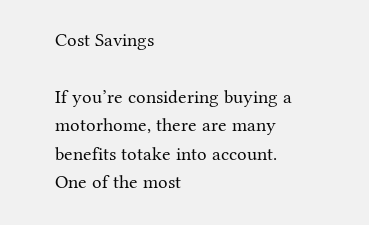Cost Savings

If you’re considering buying a motorhome, there are many benefits totake into account. One of the most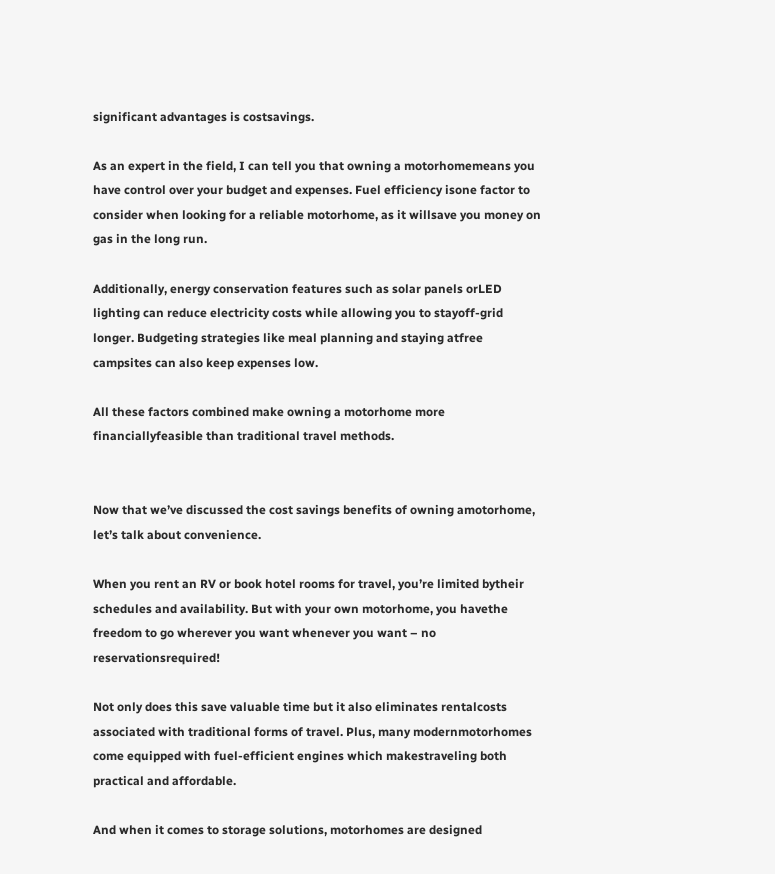significant advantages is costsavings.

As an expert in the field, I can tell you that owning a motorhomemeans you have control over your budget and expenses. Fuel efficiency isone factor to consider when looking for a reliable motorhome, as it willsave you money on gas in the long run.

Additionally, energy conservation features such as solar panels orLED lighting can reduce electricity costs while allowing you to stayoff-grid longer. Budgeting strategies like meal planning and staying atfree campsites can also keep expenses low.

All these factors combined make owning a motorhome more financiallyfeasible than traditional travel methods.


Now that we’ve discussed the cost savings benefits of owning amotorhome, let’s talk about convenience.

When you rent an RV or book hotel rooms for travel, you’re limited bytheir schedules and availability. But with your own motorhome, you havethe freedom to go wherever you want whenever you want – no reservationsrequired!

Not only does this save valuable time but it also eliminates rentalcosts associated with traditional forms of travel. Plus, many modernmotorhomes come equipped with fuel-efficient engines which makestraveling both practical and affordable.

And when it comes to storage solutions, motorhomes are designed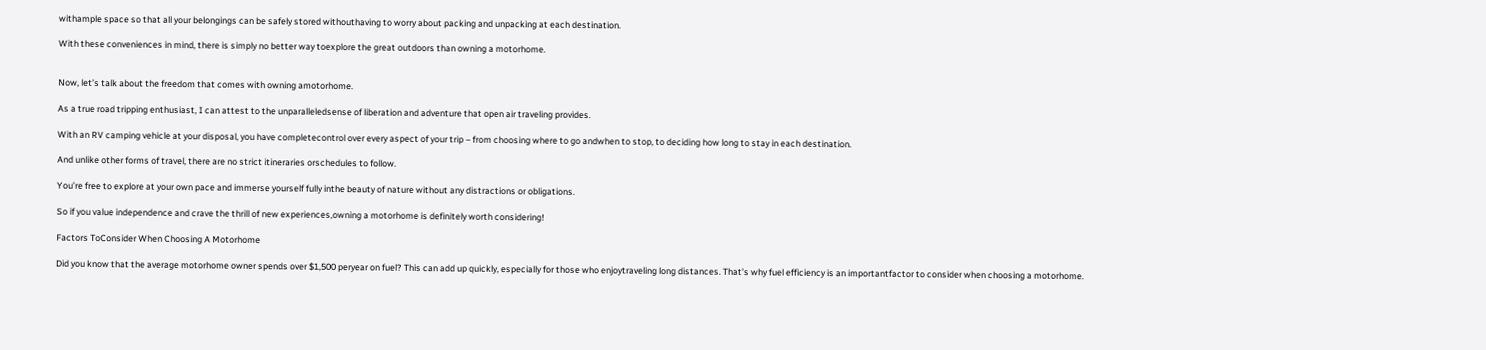withample space so that all your belongings can be safely stored withouthaving to worry about packing and unpacking at each destination.

With these conveniences in mind, there is simply no better way toexplore the great outdoors than owning a motorhome.


Now, let’s talk about the freedom that comes with owning amotorhome.

As a true road tripping enthusiast, I can attest to the unparalleledsense of liberation and adventure that open air traveling provides.

With an RV camping vehicle at your disposal, you have completecontrol over every aspect of your trip – from choosing where to go andwhen to stop, to deciding how long to stay in each destination.

And unlike other forms of travel, there are no strict itineraries orschedules to follow.

You’re free to explore at your own pace and immerse yourself fully inthe beauty of nature without any distractions or obligations.

So if you value independence and crave the thrill of new experiences,owning a motorhome is definitely worth considering!

Factors ToConsider When Choosing A Motorhome

Did you know that the average motorhome owner spends over $1,500 peryear on fuel? This can add up quickly, especially for those who enjoytraveling long distances. That’s why fuel efficiency is an importantfactor to consider when choosing a motorhome.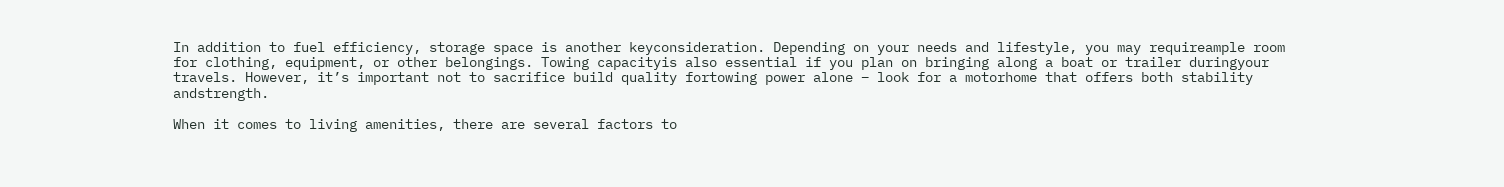In addition to fuel efficiency, storage space is another keyconsideration. Depending on your needs and lifestyle, you may requireample room for clothing, equipment, or other belongings. Towing capacityis also essential if you plan on bringing along a boat or trailer duringyour travels. However, it’s important not to sacrifice build quality fortowing power alone – look for a motorhome that offers both stability andstrength.

When it comes to living amenities, there are several factors to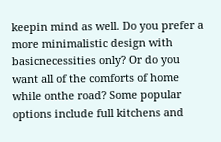keepin mind as well. Do you prefer a more minimalistic design with basicnecessities only? Or do you want all of the comforts of home while onthe road? Some popular options include full kitchens and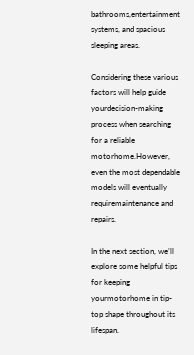bathrooms,entertainment systems, and spacious sleeping areas.

Considering these various factors will help guide yourdecision-making process when searching for a reliable motorhome.However, even the most dependable models will eventually requiremaintenance and repairs.

In the next section, we’ll explore some helpful tips for keeping yourmotorhome in tip-top shape throughout its lifespan.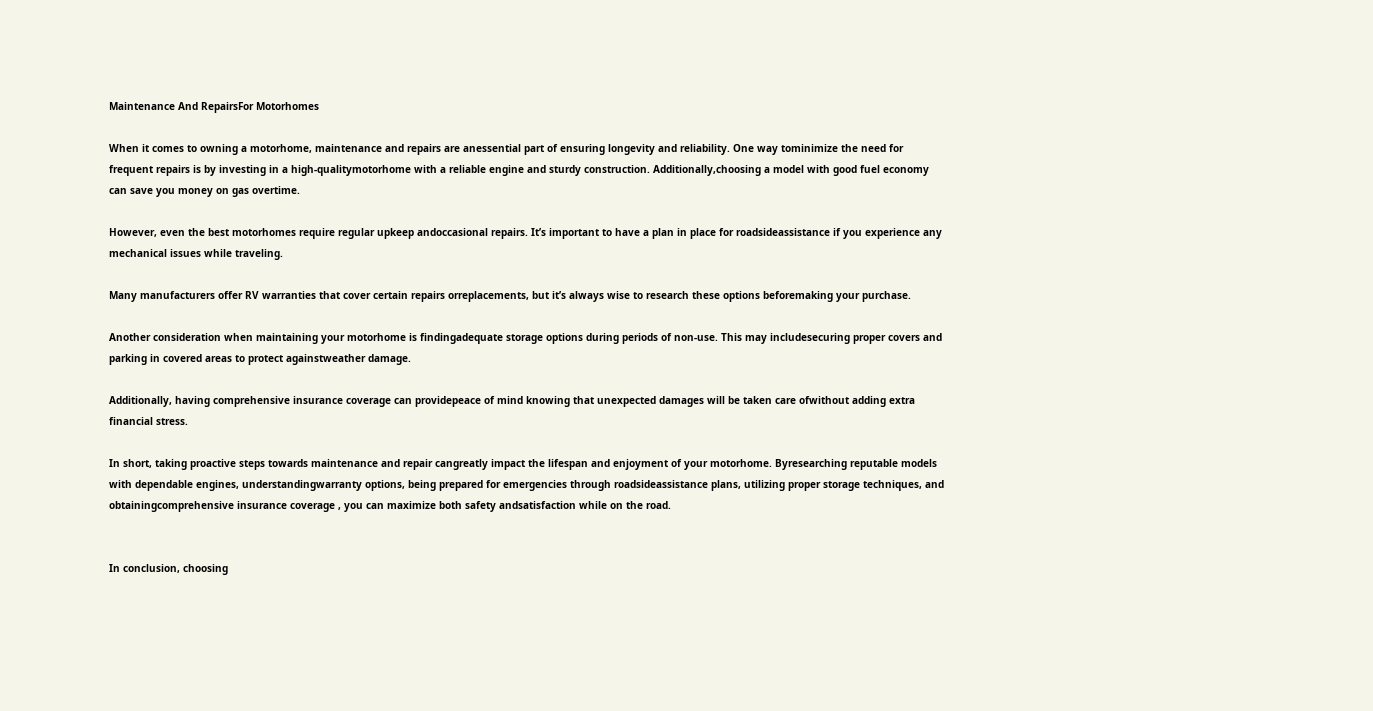Maintenance And RepairsFor Motorhomes

When it comes to owning a motorhome, maintenance and repairs are anessential part of ensuring longevity and reliability. One way tominimize the need for frequent repairs is by investing in a high-qualitymotorhome with a reliable engine and sturdy construction. Additionally,choosing a model with good fuel economy can save you money on gas overtime.

However, even the best motorhomes require regular upkeep andoccasional repairs. It’s important to have a plan in place for roadsideassistance if you experience any mechanical issues while traveling.

Many manufacturers offer RV warranties that cover certain repairs orreplacements, but it’s always wise to research these options beforemaking your purchase.

Another consideration when maintaining your motorhome is findingadequate storage options during periods of non-use. This may includesecuring proper covers and parking in covered areas to protect againstweather damage.

Additionally, having comprehensive insurance coverage can providepeace of mind knowing that unexpected damages will be taken care ofwithout adding extra financial stress.

In short, taking proactive steps towards maintenance and repair cangreatly impact the lifespan and enjoyment of your motorhome. Byresearching reputable models with dependable engines, understandingwarranty options, being prepared for emergencies through roadsideassistance plans, utilizing proper storage techniques, and obtainingcomprehensive insurance coverage , you can maximize both safety andsatisfaction while on the road.


In conclusion, choosing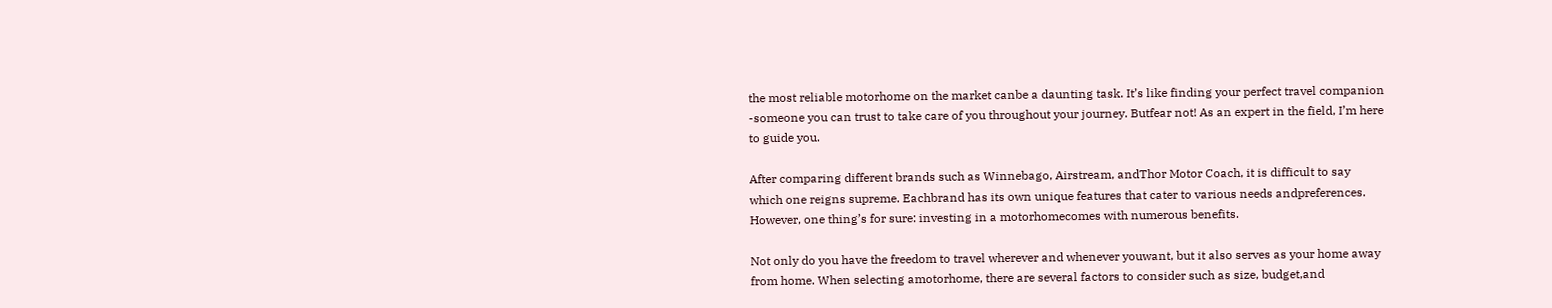the most reliable motorhome on the market canbe a daunting task. It’s like finding your perfect travel companion -someone you can trust to take care of you throughout your journey. Butfear not! As an expert in the field, I’m here to guide you.

After comparing different brands such as Winnebago, Airstream, andThor Motor Coach, it is difficult to say which one reigns supreme. Eachbrand has its own unique features that cater to various needs andpreferences. However, one thing’s for sure: investing in a motorhomecomes with numerous benefits.

Not only do you have the freedom to travel wherever and whenever youwant, but it also serves as your home away from home. When selecting amotorhome, there are several factors to consider such as size, budget,and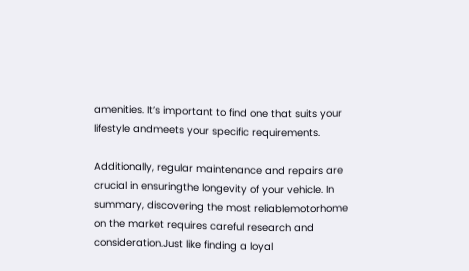amenities. It’s important to find one that suits your lifestyle andmeets your specific requirements.

Additionally, regular maintenance and repairs are crucial in ensuringthe longevity of your vehicle. In summary, discovering the most reliablemotorhome on the market requires careful research and consideration.Just like finding a loyal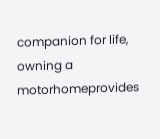companion for life, owning a motorhomeprovides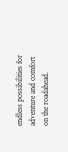endless possibilities for adventure and comfort on the roadahead.